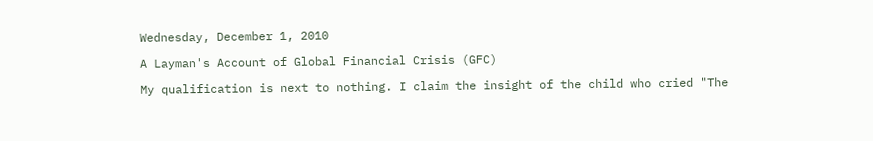Wednesday, December 1, 2010

A Layman's Account of Global Financial Crisis (GFC)

My qualification is next to nothing. I claim the insight of the child who cried "The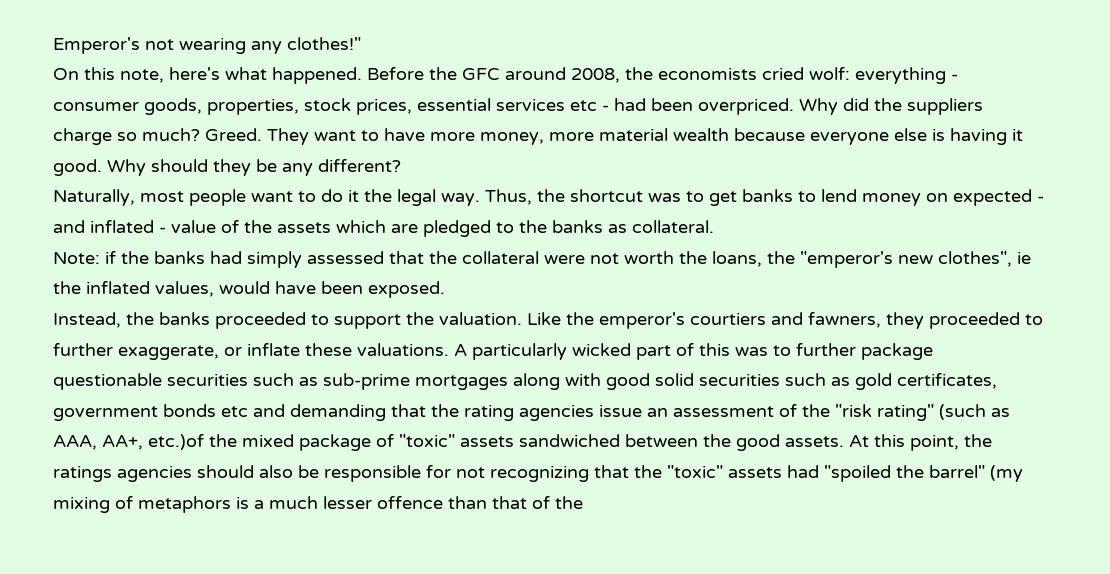Emperor's not wearing any clothes!"
On this note, here's what happened. Before the GFC around 2008, the economists cried wolf: everything - consumer goods, properties, stock prices, essential services etc - had been overpriced. Why did the suppliers charge so much? Greed. They want to have more money, more material wealth because everyone else is having it good. Why should they be any different?
Naturally, most people want to do it the legal way. Thus, the shortcut was to get banks to lend money on expected - and inflated - value of the assets which are pledged to the banks as collateral.
Note: if the banks had simply assessed that the collateral were not worth the loans, the "emperor's new clothes", ie the inflated values, would have been exposed.
Instead, the banks proceeded to support the valuation. Like the emperor's courtiers and fawners, they proceeded to further exaggerate, or inflate these valuations. A particularly wicked part of this was to further package questionable securities such as sub-prime mortgages along with good solid securities such as gold certificates, government bonds etc and demanding that the rating agencies issue an assessment of the "risk rating" (such as AAA, AA+, etc.)of the mixed package of "toxic" assets sandwiched between the good assets. At this point, the ratings agencies should also be responsible for not recognizing that the "toxic" assets had "spoiled the barrel" (my mixing of metaphors is a much lesser offence than that of the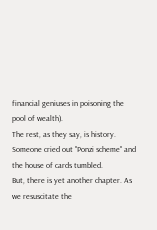financial geniuses in poisoning the pool of wealth).
The rest, as they say, is history. Someone cried out "Ponzi scheme" and the house of cards tumbled.
But, there is yet another chapter. As we resuscitate the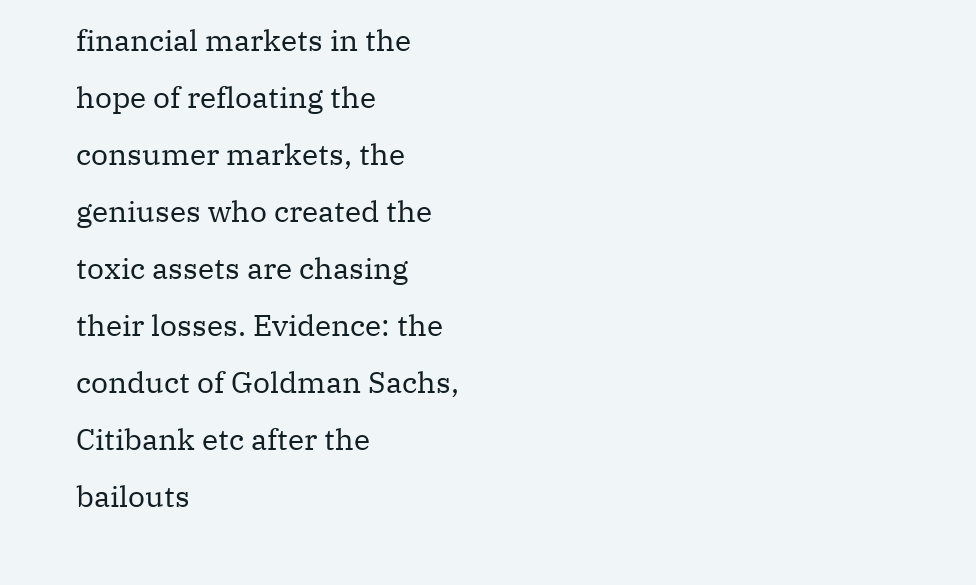financial markets in the hope of refloating the consumer markets, the geniuses who created the toxic assets are chasing their losses. Evidence: the conduct of Goldman Sachs, Citibank etc after the bailouts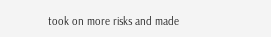took on more risks and made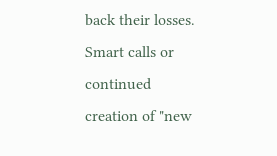back their losses. Smart calls or continued creation of "new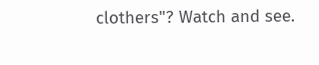clothers"? Watch and see.